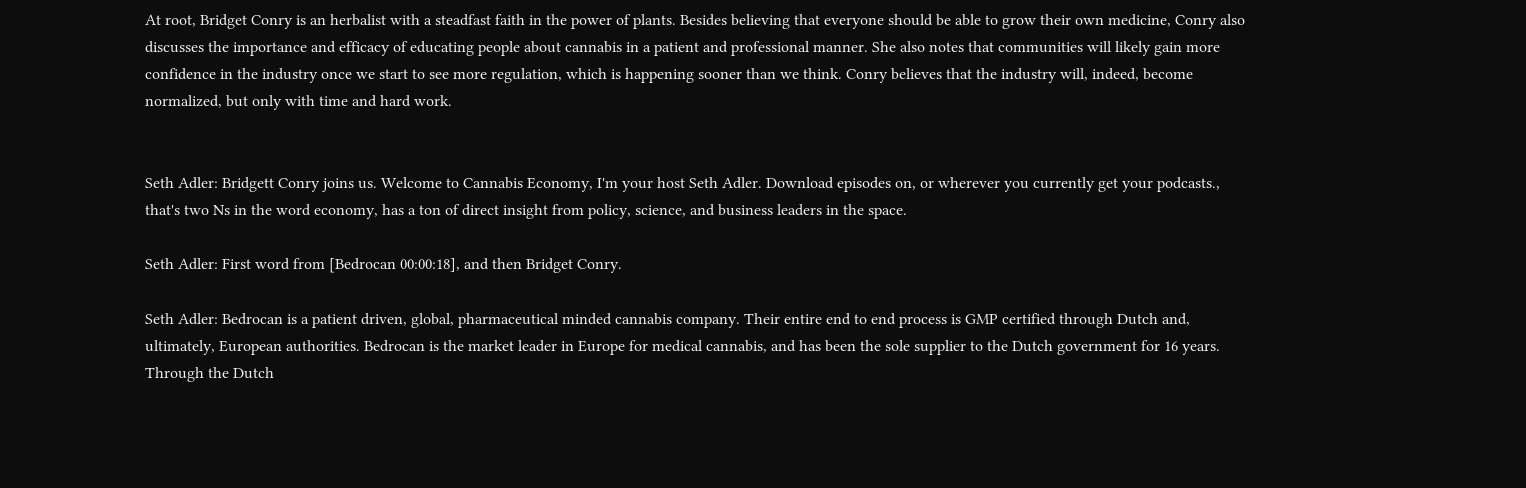At root, Bridget Conry is an herbalist with a steadfast faith in the power of plants. Besides believing that everyone should be able to grow their own medicine, Conry also discusses the importance and efficacy of educating people about cannabis in a patient and professional manner. She also notes that communities will likely gain more confidence in the industry once we start to see more regulation, which is happening sooner than we think. Conry believes that the industry will, indeed, become normalized, but only with time and hard work.


Seth Adler: Bridgett Conry joins us. Welcome to Cannabis Economy, I'm your host Seth Adler. Download episodes on, or wherever you currently get your podcasts., that's two Ns in the word economy, has a ton of direct insight from policy, science, and business leaders in the space.

Seth Adler: First word from [Bedrocan 00:00:18], and then Bridget Conry.

Seth Adler: Bedrocan is a patient driven, global, pharmaceutical minded cannabis company. Their entire end to end process is GMP certified through Dutch and, ultimately, European authorities. Bedrocan is the market leader in Europe for medical cannabis, and has been the sole supplier to the Dutch government for 16 years. Through the Dutch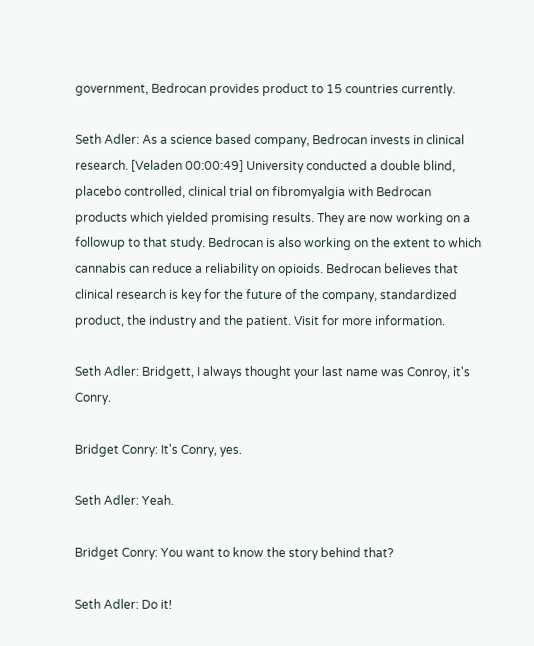government, Bedrocan provides product to 15 countries currently.

Seth Adler: As a science based company, Bedrocan invests in clinical research. [Veladen 00:00:49] University conducted a double blind, placebo controlled, clinical trial on fibromyalgia with Bedrocan products which yielded promising results. They are now working on a followup to that study. Bedrocan is also working on the extent to which cannabis can reduce a reliability on opioids. Bedrocan believes that clinical research is key for the future of the company, standardized product, the industry and the patient. Visit for more information.

Seth Adler: Bridgett, I always thought your last name was Conroy, it's Conry.

Bridget Conry: It's Conry, yes.

Seth Adler: Yeah.

Bridget Conry: You want to know the story behind that?

Seth Adler: Do it!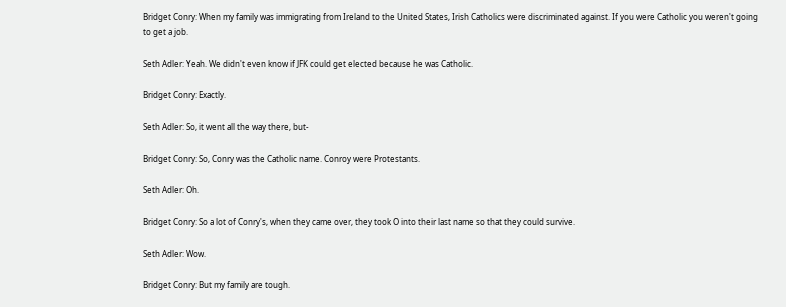Bridget Conry: When my family was immigrating from Ireland to the United States, Irish Catholics were discriminated against. If you were Catholic you weren't going to get a job.

Seth Adler: Yeah. We didn't even know if JFK could get elected because he was Catholic.

Bridget Conry: Exactly.

Seth Adler: So, it went all the way there, but-

Bridget Conry: So, Conry was the Catholic name. Conroy were Protestants.

Seth Adler: Oh.

Bridget Conry: So a lot of Conry's, when they came over, they took O into their last name so that they could survive.

Seth Adler: Wow.

Bridget Conry: But my family are tough.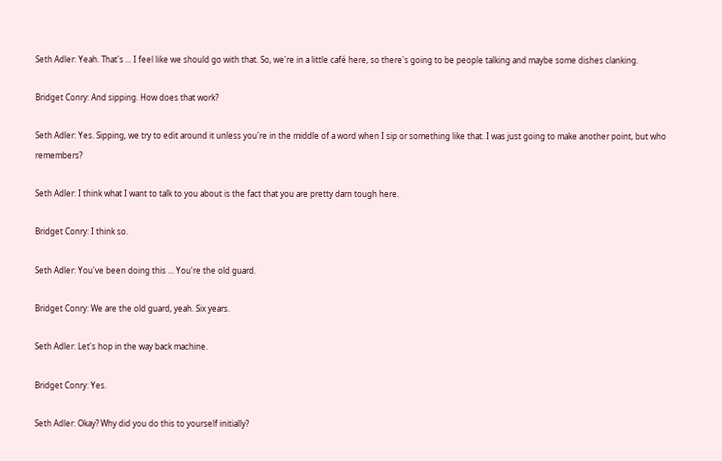Seth Adler: Yeah. That's ... I feel like we should go with that. So, we're in a little café here, so there's going to be people talking and maybe some dishes clanking.

Bridget Conry: And sipping. How does that work?

Seth Adler: Yes. Sipping, we try to edit around it unless you're in the middle of a word when I sip or something like that. I was just going to make another point, but who remembers?

Seth Adler: I think what I want to talk to you about is the fact that you are pretty darn tough here.

Bridget Conry: I think so.

Seth Adler: You've been doing this ... You're the old guard.

Bridget Conry: We are the old guard, yeah. Six years.

Seth Adler: Let's hop in the way back machine.

Bridget Conry: Yes.

Seth Adler: Okay? Why did you do this to yourself initially?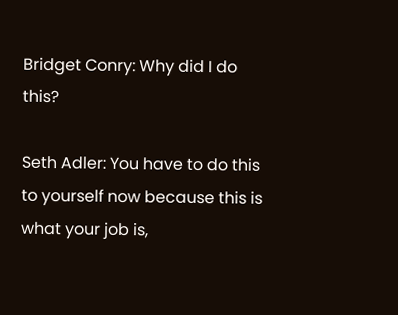Bridget Conry: Why did I do this?

Seth Adler: You have to do this to yourself now because this is what your job is,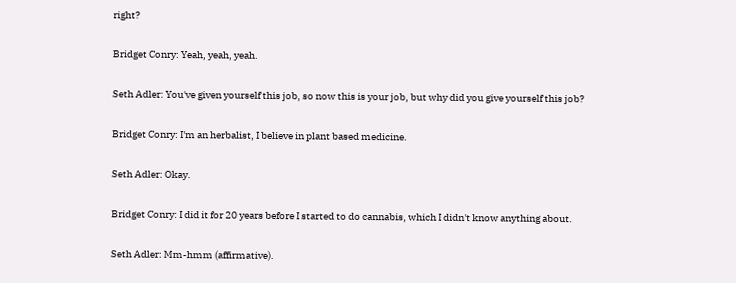right?

Bridget Conry: Yeah, yeah, yeah.

Seth Adler: You've given yourself this job, so now this is your job, but why did you give yourself this job?

Bridget Conry: I'm an herbalist, I believe in plant based medicine.

Seth Adler: Okay.

Bridget Conry: I did it for 20 years before I started to do cannabis, which I didn't know anything about.

Seth Adler: Mm-hmm (affirmative).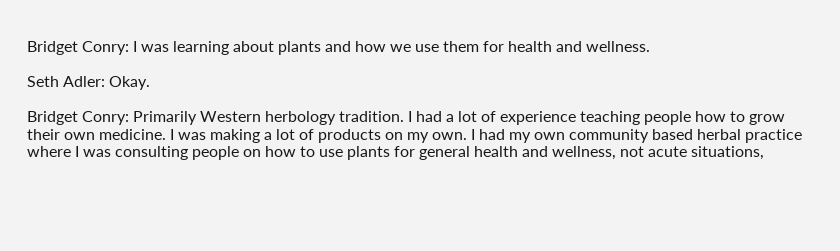Bridget Conry: I was learning about plants and how we use them for health and wellness.

Seth Adler: Okay.

Bridget Conry: Primarily Western herbology tradition. I had a lot of experience teaching people how to grow their own medicine. I was making a lot of products on my own. I had my own community based herbal practice where I was consulting people on how to use plants for general health and wellness, not acute situations,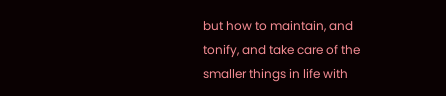but how to maintain, and tonify, and take care of the smaller things in life with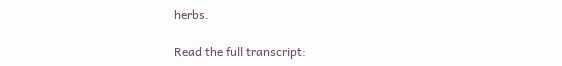herbs.

Read the full transcript: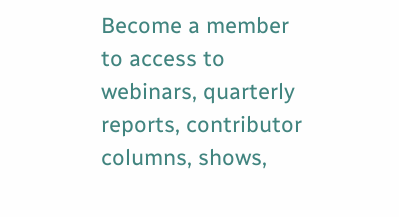Become a member to access to webinars, quarterly reports, contributor columns, shows,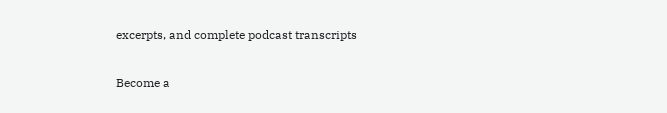excerpts, and complete podcast transcripts

Become a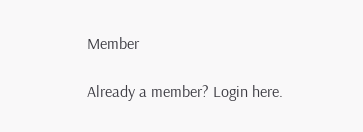Member

Already a member? Login here.